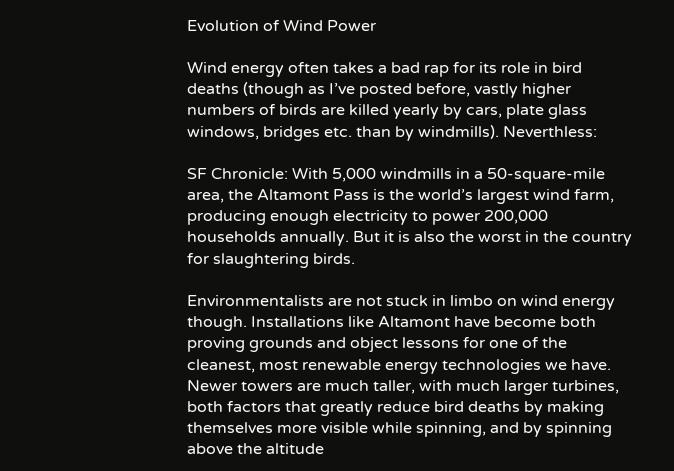Evolution of Wind Power

Wind energy often takes a bad rap for its role in bird deaths (though as I’ve posted before, vastly higher numbers of birds are killed yearly by cars, plate glass windows, bridges etc. than by windmills). Neverthless:

SF Chronicle: With 5,000 windmills in a 50-square-mile area, the Altamont Pass is the world’s largest wind farm, producing enough electricity to power 200,000 households annually. But it is also the worst in the country for slaughtering birds.

Environmentalists are not stuck in limbo on wind energy though. Installations like Altamont have become both proving grounds and object lessons for one of the cleanest, most renewable energy technologies we have. Newer towers are much taller, with much larger turbines, both factors that greatly reduce bird deaths by making themselves more visible while spinning, and by spinning above the altitude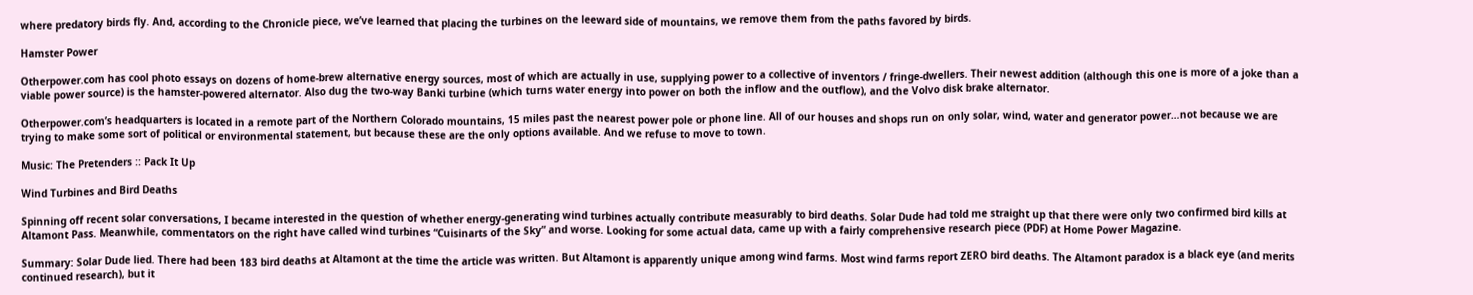where predatory birds fly. And, according to the Chronicle piece, we’ve learned that placing the turbines on the leeward side of mountains, we remove them from the paths favored by birds.

Hamster Power

Otherpower.com has cool photo essays on dozens of home-brew alternative energy sources, most of which are actually in use, supplying power to a collective of inventors / fringe-dwellers. Their newest addition (although this one is more of a joke than a viable power source) is the hamster-powered alternator. Also dug the two-way Banki turbine (which turns water energy into power on both the inflow and the outflow), and the Volvo disk brake alternator.

Otherpower.com’s headquarters is located in a remote part of the Northern Colorado mountains, 15 miles past the nearest power pole or phone line. All of our houses and shops run on only solar, wind, water and generator power…not because we are trying to make some sort of political or environmental statement, but because these are the only options available. And we refuse to move to town.

Music: The Pretenders :: Pack It Up

Wind Turbines and Bird Deaths

Spinning off recent solar conversations, I became interested in the question of whether energy-generating wind turbines actually contribute measurably to bird deaths. Solar Dude had told me straight up that there were only two confirmed bird kills at Altamont Pass. Meanwhile, commentators on the right have called wind turbines “Cuisinarts of the Sky” and worse. Looking for some actual data, came up with a fairly comprehensive research piece (PDF) at Home Power Magazine.

Summary: Solar Dude lied. There had been 183 bird deaths at Altamont at the time the article was written. But Altamont is apparently unique among wind farms. Most wind farms report ZERO bird deaths. The Altamont paradox is a black eye (and merits continued research), but it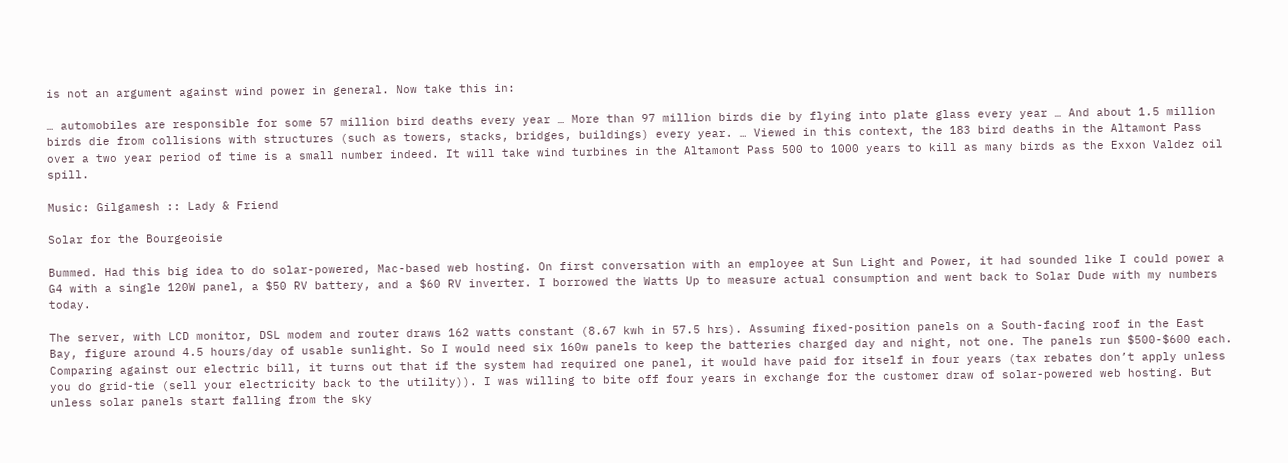is not an argument against wind power in general. Now take this in:

… automobiles are responsible for some 57 million bird deaths every year … More than 97 million birds die by flying into plate glass every year … And about 1.5 million birds die from collisions with structures (such as towers, stacks, bridges, buildings) every year. … Viewed in this context, the 183 bird deaths in the Altamont Pass over a two year period of time is a small number indeed. It will take wind turbines in the Altamont Pass 500 to 1000 years to kill as many birds as the Exxon Valdez oil spill.

Music: Gilgamesh :: Lady & Friend

Solar for the Bourgeoisie

Bummed. Had this big idea to do solar-powered, Mac-based web hosting. On first conversation with an employee at Sun Light and Power, it had sounded like I could power a G4 with a single 120W panel, a $50 RV battery, and a $60 RV inverter. I borrowed the Watts Up to measure actual consumption and went back to Solar Dude with my numbers today.

The server, with LCD monitor, DSL modem and router draws 162 watts constant (8.67 kwh in 57.5 hrs). Assuming fixed-position panels on a South-facing roof in the East Bay, figure around 4.5 hours/day of usable sunlight. So I would need six 160w panels to keep the batteries charged day and night, not one. The panels run $500-$600 each. Comparing against our electric bill, it turns out that if the system had required one panel, it would have paid for itself in four years (tax rebates don’t apply unless you do grid-tie (sell your electricity back to the utility)). I was willing to bite off four years in exchange for the customer draw of solar-powered web hosting. But unless solar panels start falling from the sky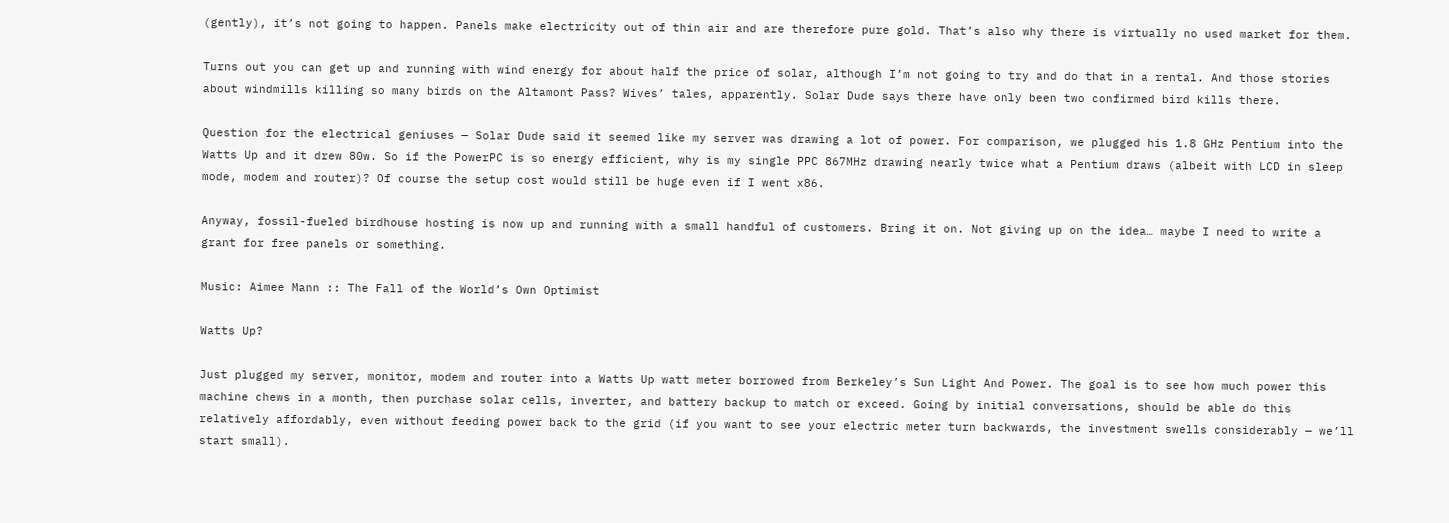(gently), it’s not going to happen. Panels make electricity out of thin air and are therefore pure gold. That’s also why there is virtually no used market for them.

Turns out you can get up and running with wind energy for about half the price of solar, although I’m not going to try and do that in a rental. And those stories about windmills killing so many birds on the Altamont Pass? Wives’ tales, apparently. Solar Dude says there have only been two confirmed bird kills there.

Question for the electrical geniuses — Solar Dude said it seemed like my server was drawing a lot of power. For comparison, we plugged his 1.8 GHz Pentium into the Watts Up and it drew 80w. So if the PowerPC is so energy efficient, why is my single PPC 867MHz drawing nearly twice what a Pentium draws (albeit with LCD in sleep mode, modem and router)? Of course the setup cost would still be huge even if I went x86.

Anyway, fossil-fueled birdhouse hosting is now up and running with a small handful of customers. Bring it on. Not giving up on the idea… maybe I need to write a grant for free panels or something.

Music: Aimee Mann :: The Fall of the World’s Own Optimist

Watts Up?

Just plugged my server, monitor, modem and router into a Watts Up watt meter borrowed from Berkeley’s Sun Light And Power. The goal is to see how much power this machine chews in a month, then purchase solar cells, inverter, and battery backup to match or exceed. Going by initial conversations, should be able do this relatively affordably, even without feeding power back to the grid (if you want to see your electric meter turn backwards, the investment swells considerably — we’ll start small).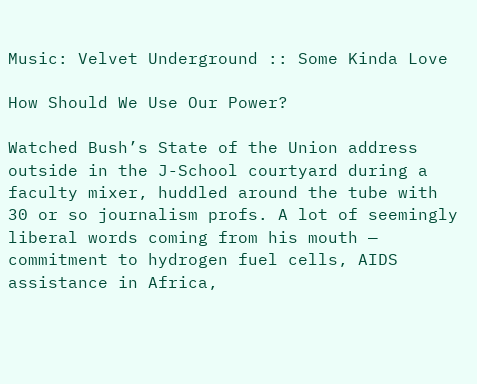Music: Velvet Underground :: Some Kinda Love

How Should We Use Our Power?

Watched Bush’s State of the Union address outside in the J-School courtyard during a faculty mixer, huddled around the tube with 30 or so journalism profs. A lot of seemingly liberal words coming from his mouth — commitment to hydrogen fuel cells, AIDS assistance in Africa,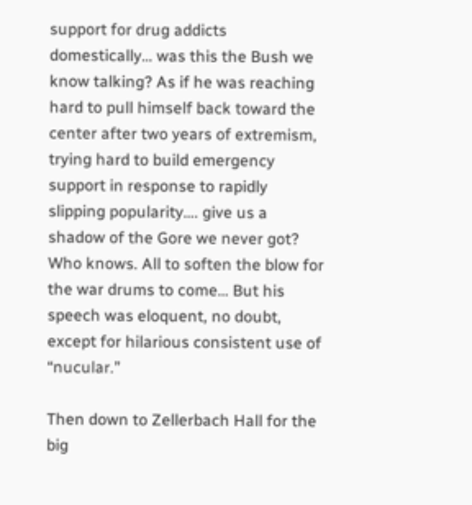support for drug addicts domestically… was this the Bush we know talking? As if he was reaching hard to pull himself back toward the center after two years of extremism, trying hard to build emergency support in response to rapidly slipping popularity…. give us a shadow of the Gore we never got? Who knows. All to soften the blow for the war drums to come… But his speech was eloquent, no doubt, except for hilarious consistent use of “nucular.”

Then down to Zellerbach Hall for the big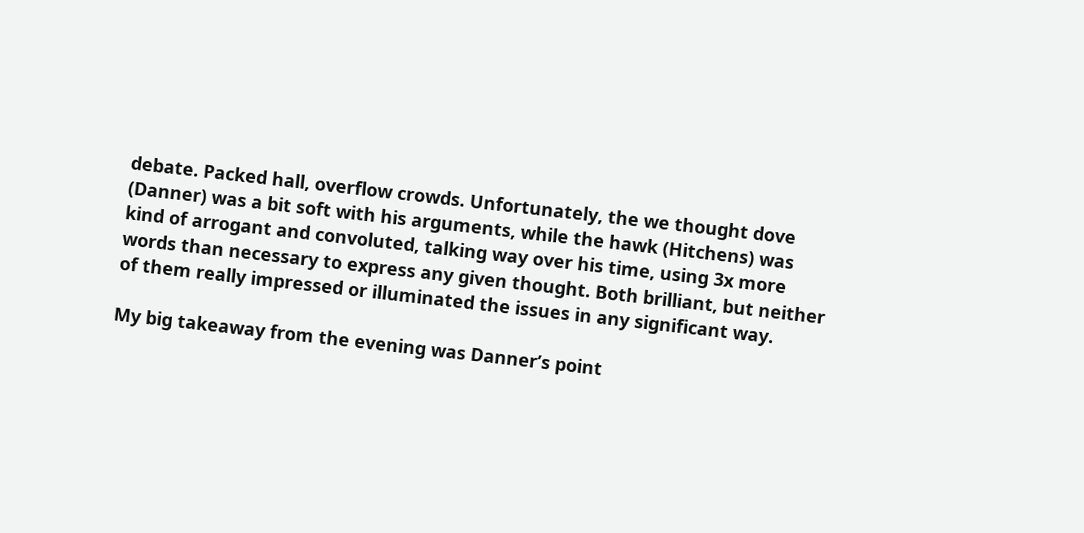debate. Packed hall, overflow crowds. Unfortunately, the we thought dove (Danner) was a bit soft with his arguments, while the hawk (Hitchens) was kind of arrogant and convoluted, talking way over his time, using 3x more words than necessary to express any given thought. Both brilliant, but neither of them really impressed or illuminated the issues in any significant way.

My big takeaway from the evening was Danner’s point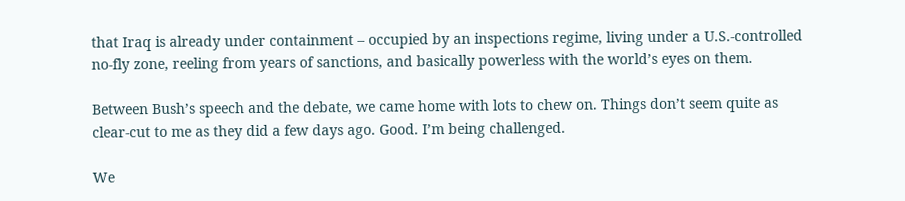that Iraq is already under containment – occupied by an inspections regime, living under a U.S.-controlled no-fly zone, reeling from years of sanctions, and basically powerless with the world’s eyes on them.

Between Bush’s speech and the debate, we came home with lots to chew on. Things don’t seem quite as clear-cut to me as they did a few days ago. Good. I’m being challenged.

We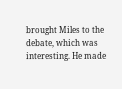brought Miles to the debate, which was interesting. He made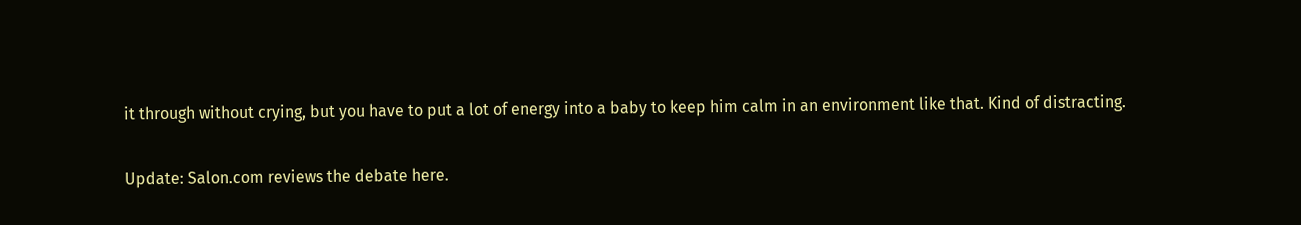it through without crying, but you have to put a lot of energy into a baby to keep him calm in an environment like that. Kind of distracting.

Update: Salon.com reviews the debate here.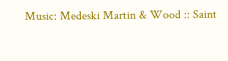Music: Medeski Martin & Wood :: Saint